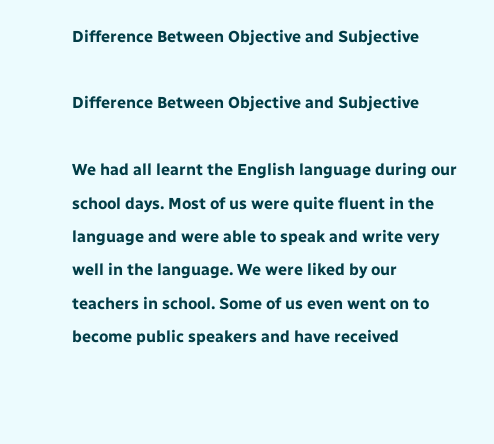Difference Between Objective and Subjective

Difference Between Objective and Subjective

We had all learnt the English language during our school days. Most of us were quite fluent in the language and were able to speak and write very well in the language. We were liked by our teachers in school. Some of us even went on to become public speakers and have received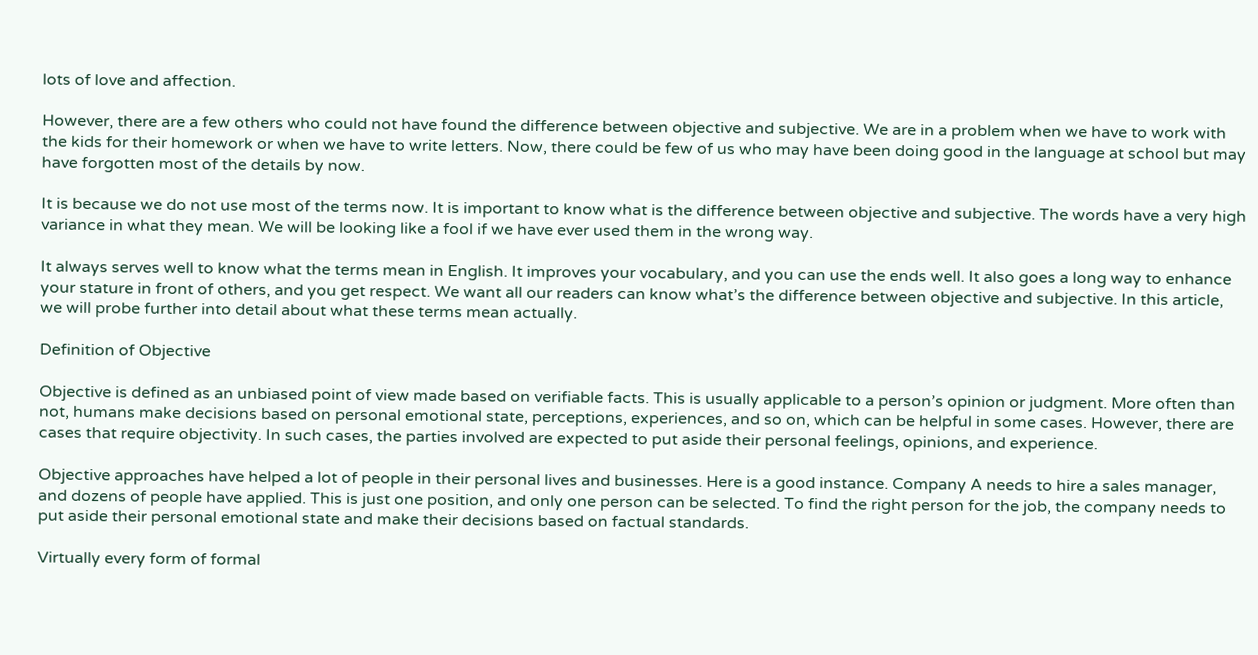lots of love and affection.

However, there are a few others who could not have found the difference between objective and subjective. We are in a problem when we have to work with the kids for their homework or when we have to write letters. Now, there could be few of us who may have been doing good in the language at school but may have forgotten most of the details by now.

It is because we do not use most of the terms now. It is important to know what is the difference between objective and subjective. The words have a very high variance in what they mean. We will be looking like a fool if we have ever used them in the wrong way.

It always serves well to know what the terms mean in English. It improves your vocabulary, and you can use the ends well. It also goes a long way to enhance your stature in front of others, and you get respect. We want all our readers can know what’s the difference between objective and subjective. In this article, we will probe further into detail about what these terms mean actually.

Definition of Objective

Objective is defined as an unbiased point of view made based on verifiable facts. This is usually applicable to a person’s opinion or judgment. More often than not, humans make decisions based on personal emotional state, perceptions, experiences, and so on, which can be helpful in some cases. However, there are cases that require objectivity. In such cases, the parties involved are expected to put aside their personal feelings, opinions, and experience.

Objective approaches have helped a lot of people in their personal lives and businesses. Here is a good instance. Company A needs to hire a sales manager, and dozens of people have applied. This is just one position, and only one person can be selected. To find the right person for the job, the company needs to put aside their personal emotional state and make their decisions based on factual standards.

Virtually every form of formal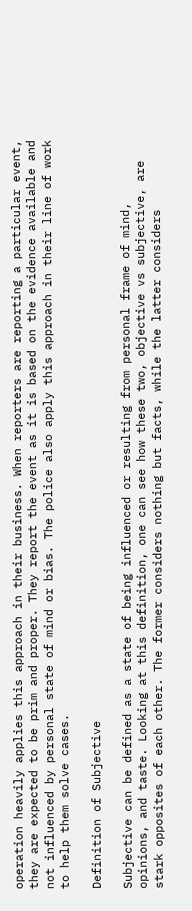operation heavily applies this approach in their business. When reporters are reporting a particular event, they are expected to be prim and proper. They report the event as it is based on the evidence available and not influenced by personal state of mind or bias. The police also apply this approach in their line of work to help them solve cases.

Definition of Subjective

Subjective can be defined as a state of being influenced or resulting from personal frame of mind, opinions, and taste. Looking at this definition, one can see how these two, objective vs subjective, are stark opposites of each other. The former considers nothing but facts, while the latter considers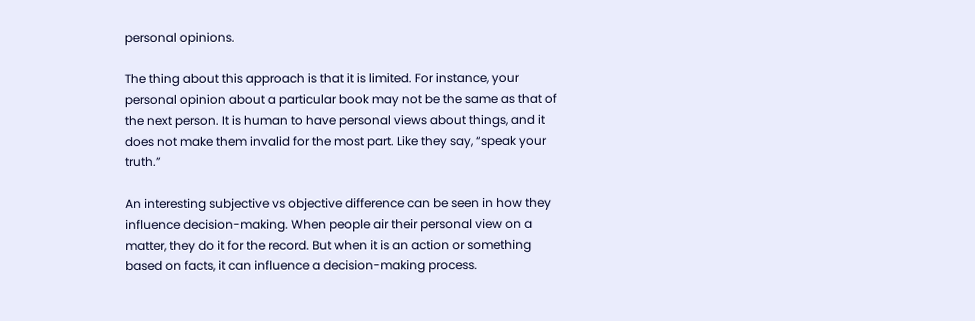personal opinions.

The thing about this approach is that it is limited. For instance, your personal opinion about a particular book may not be the same as that of the next person. It is human to have personal views about things, and it does not make them invalid for the most part. Like they say, “speak your truth.”

An interesting subjective vs objective difference can be seen in how they influence decision-making. When people air their personal view on a matter, they do it for the record. But when it is an action or something based on facts, it can influence a decision-making process.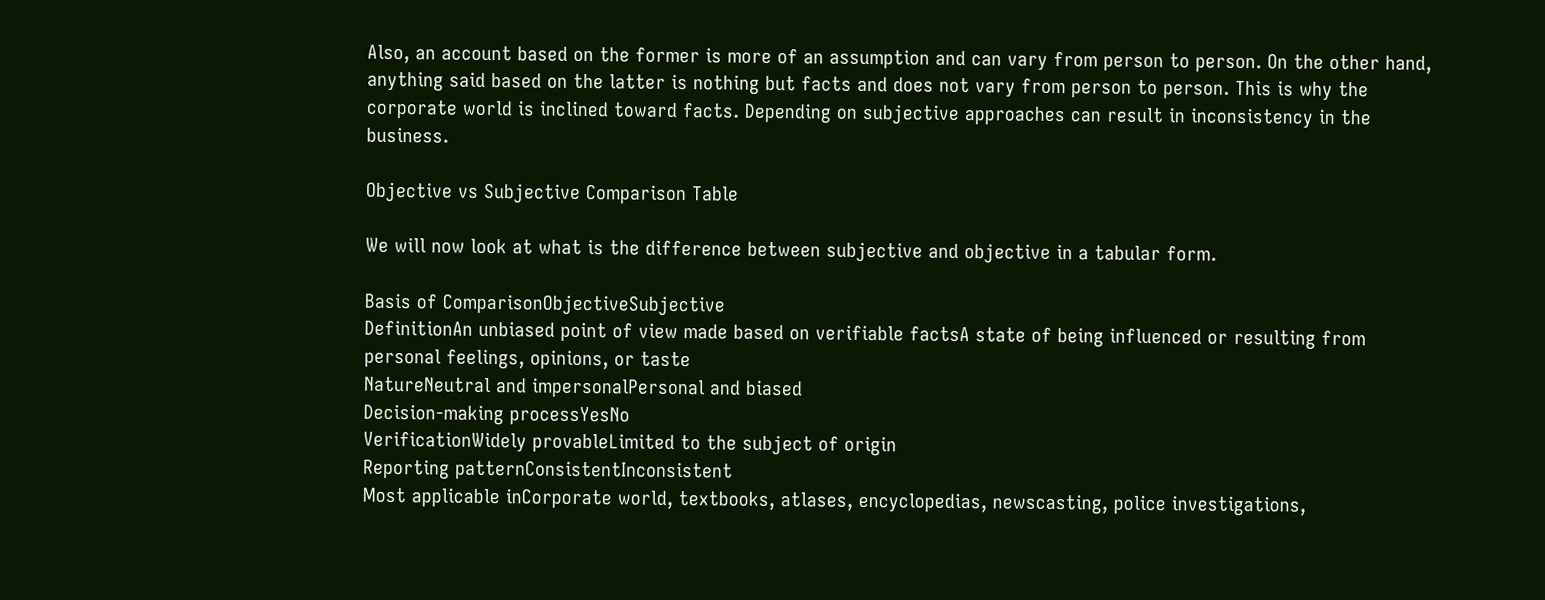Also, an account based on the former is more of an assumption and can vary from person to person. On the other hand, anything said based on the latter is nothing but facts and does not vary from person to person. This is why the corporate world is inclined toward facts. Depending on subjective approaches can result in inconsistency in the business.

Objective vs Subjective Comparison Table

We will now look at what is the difference between subjective and objective in a tabular form.

Basis of ComparisonObjectiveSubjective
DefinitionAn unbiased point of view made based on verifiable factsA state of being influenced or resulting from personal feelings, opinions, or taste
NatureNeutral and impersonalPersonal and biased
Decision-making processYesNo
VerificationWidely provableLimited to the subject of origin
Reporting patternConsistentInconsistent
Most applicable inCorporate world, textbooks, atlases, encyclopedias, newscasting, police investigations,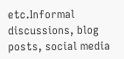etc.Informal discussions, blog posts, social media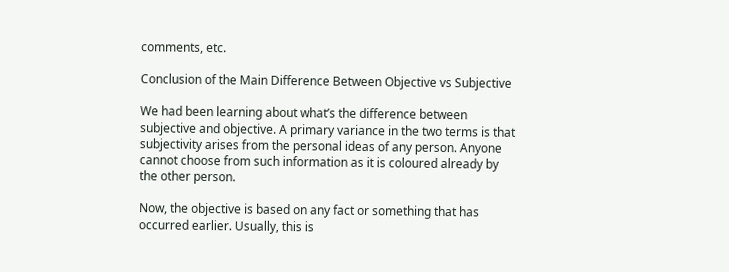comments, etc.

Conclusion of the Main Difference Between Objective vs Subjective

We had been learning about what’s the difference between subjective and objective. A primary variance in the two terms is that subjectivity arises from the personal ideas of any person. Anyone cannot choose from such information as it is coloured already by the other person.

Now, the objective is based on any fact or something that has occurred earlier. Usually, this is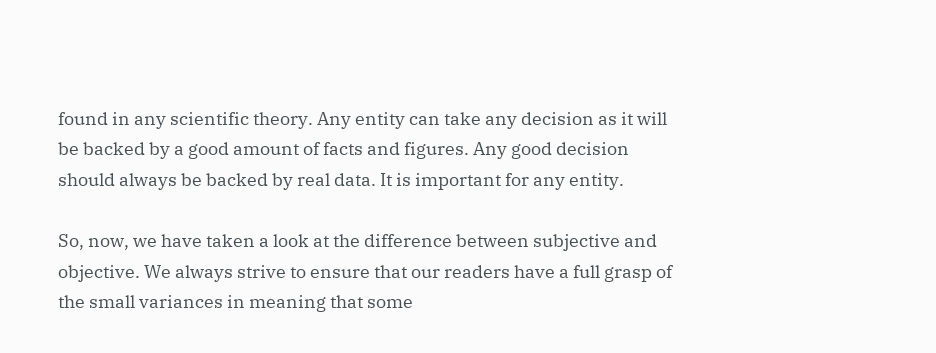found in any scientific theory. Any entity can take any decision as it will be backed by a good amount of facts and figures. Any good decision should always be backed by real data. It is important for any entity.

So, now, we have taken a look at the difference between subjective and objective. We always strive to ensure that our readers have a full grasp of the small variances in meaning that some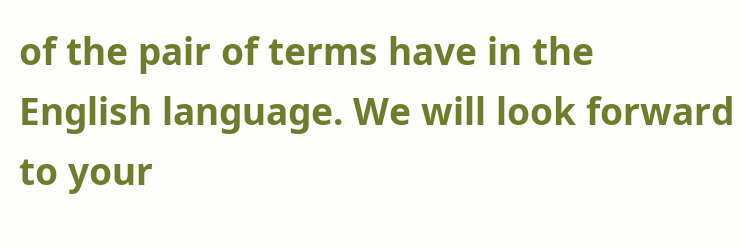of the pair of terms have in the English language. We will look forward to your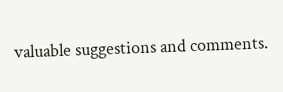valuable suggestions and comments.